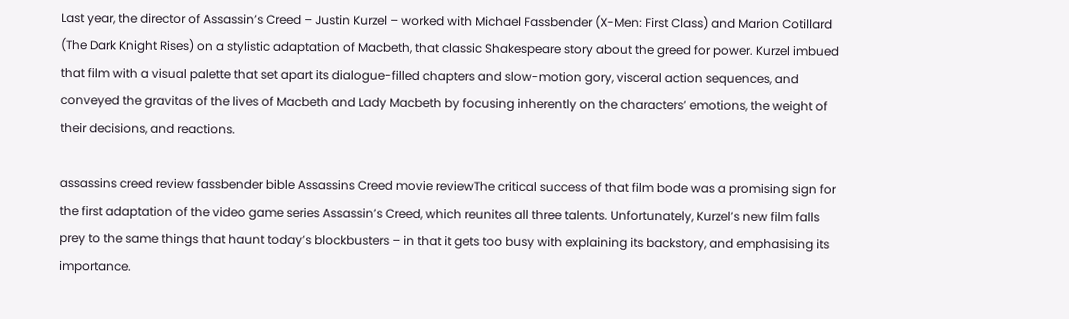Last year, the director of Assassin’s Creed – Justin Kurzel – worked with Michael Fassbender (X-Men: First Class) and Marion Cotillard (The Dark Knight Rises) on a stylistic adaptation of Macbeth, that classic Shakespeare story about the greed for power. Kurzel imbued that film with a visual palette that set apart its dialogue-filled chapters and slow-motion gory, visceral action sequences, and conveyed the gravitas of the lives of Macbeth and Lady Macbeth by focusing inherently on the characters’ emotions, the weight of their decisions, and reactions.

assassins creed review fassbender bible Assassins Creed movie reviewThe critical success of that film bode was a promising sign for the first adaptation of the video game series Assassin’s Creed, which reunites all three talents. Unfortunately, Kurzel’s new film falls prey to the same things that haunt today’s blockbusters – in that it gets too busy with explaining its backstory, and emphasising its importance.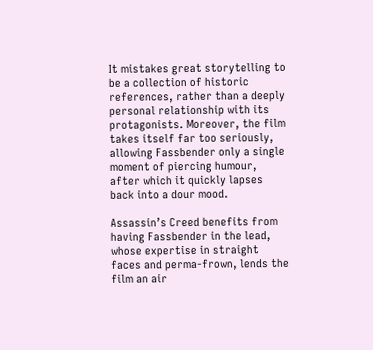It mistakes great storytelling to be a collection of historic references, rather than a deeply personal relationship with its protagonists. Moreover, the film takes itself far too seriously, allowing Fassbender only a single moment of piercing humour, after which it quickly lapses back into a dour mood.

Assassin’s Creed benefits from having Fassbender in the lead, whose expertise in straight faces and perma-frown, lends the film an air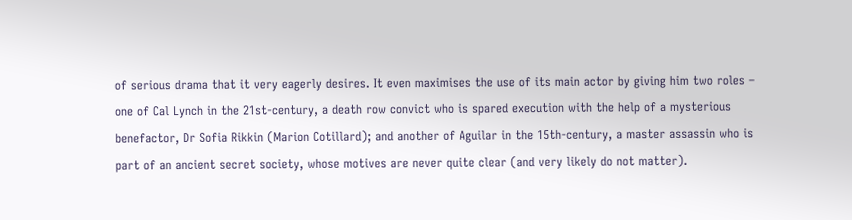of serious drama that it very eagerly desires. It even maximises the use of its main actor by giving him two roles – one of Cal Lynch in the 21st-century, a death row convict who is spared execution with the help of a mysterious benefactor, Dr Sofia Rikkin (Marion Cotillard); and another of Aguilar in the 15th-century, a master assassin who is part of an ancient secret society, whose motives are never quite clear (and very likely do not matter).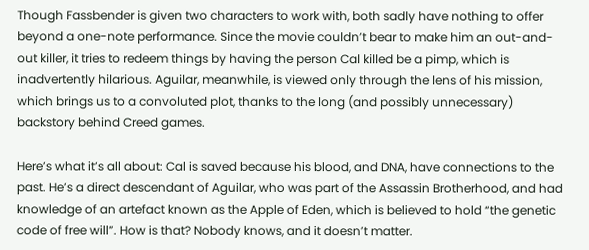Though Fassbender is given two characters to work with, both sadly have nothing to offer beyond a one-note performance. Since the movie couldn’t bear to make him an out-and-out killer, it tries to redeem things by having the person Cal killed be a pimp, which is inadvertently hilarious. Aguilar, meanwhile, is viewed only through the lens of his mission, which brings us to a convoluted plot, thanks to the long (and possibly unnecessary) backstory behind Creed games.

Here’s what it’s all about: Cal is saved because his blood, and DNA, have connections to the past. He’s a direct descendant of Aguilar, who was part of the Assassin Brotherhood, and had knowledge of an artefact known as the Apple of Eden, which is believed to hold “the genetic code of free will”. How is that? Nobody knows, and it doesn’t matter.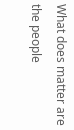What does matter are the people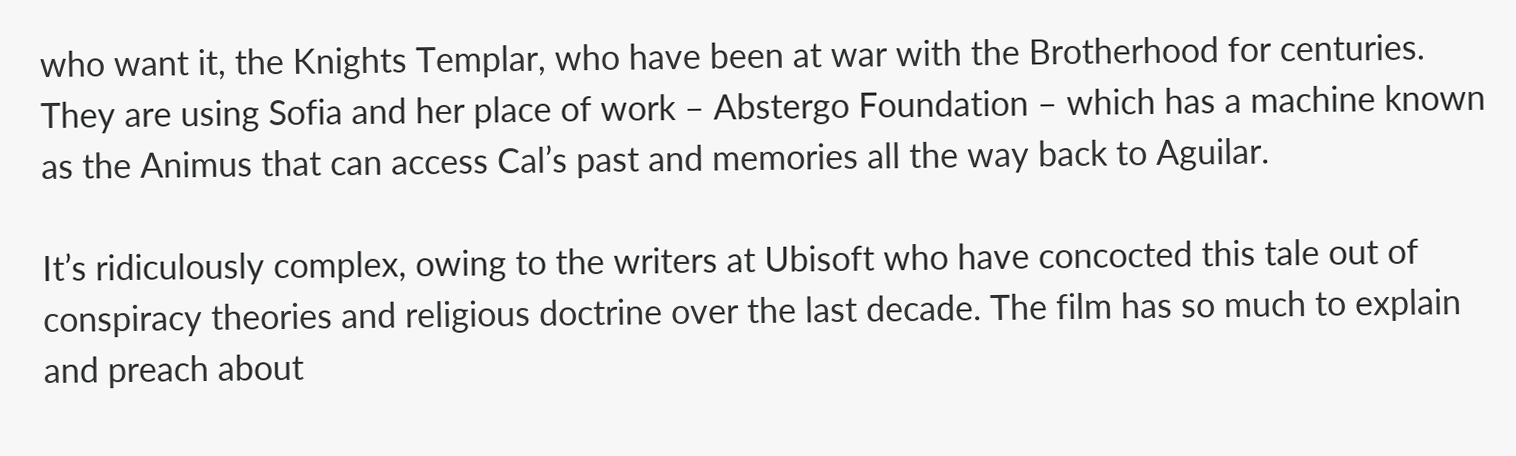who want it, the Knights Templar, who have been at war with the Brotherhood for centuries. They are using Sofia and her place of work – Abstergo Foundation – which has a machine known as the Animus that can access Cal’s past and memories all the way back to Aguilar.

It’s ridiculously complex, owing to the writers at Ubisoft who have concocted this tale out of conspiracy theories and religious doctrine over the last decade. The film has so much to explain and preach about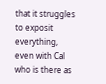that it struggles to exposit everything, even with Cal who is there as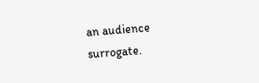an audience surrogate.